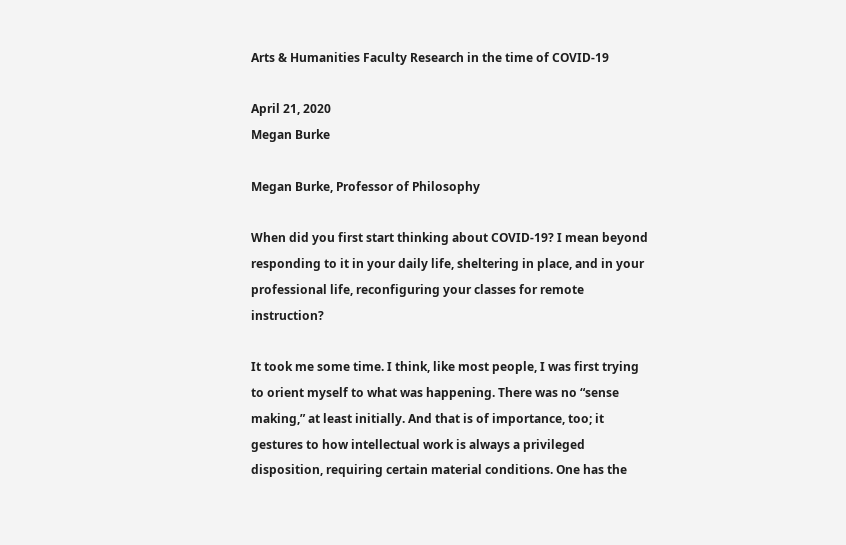Arts & Humanities Faculty Research in the time of COVID-19

April 21, 2020
Megan Burke

Megan Burke, Professor of Philosophy

When did you first start thinking about COVID-19? I mean beyond responding to it in your daily life, sheltering in place, and in your professional life, reconfiguring your classes for remote instruction?

It took me some time. I think, like most people, I was first trying to orient myself to what was happening. There was no “sense making,” at least initially. And that is of importance, too; it gestures to how intellectual work is always a privileged disposition, requiring certain material conditions. One has the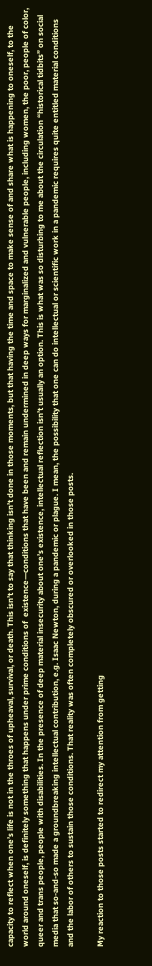capacity to reflect when one’s life is not in the throes of upheaval, survival, or death. This isn’t to say that thinking isn’t done in those moments, but that having the time and space to make sense of and share what is happening to oneself, to the world around oneself, is definitely something that happens under prime conditions of  existence—conditions that have been and remain undermined in deep ways for marginalized and vulnerable people, including women, the poor, people of color, queer and trans people, people with disabilities. In the presence of deep material insecurity about one’s existence, intellectual reflection isn’t usually an option. This is what was so disturbing to me about the circulation “historical tidbits” on social media that so-and-so made a groundbreaking intellectual contribution, e.g. Isaac Newton, during a pandemic or plague. I mean, the possibility that one can do intellectual or scientific work in a pandemic requires quite entitled material conditions and the labor of others to sustain those conditions. That reality was often completely obscured or overlooked in those posts.

My reaction to those posts started to redirect my attention from getting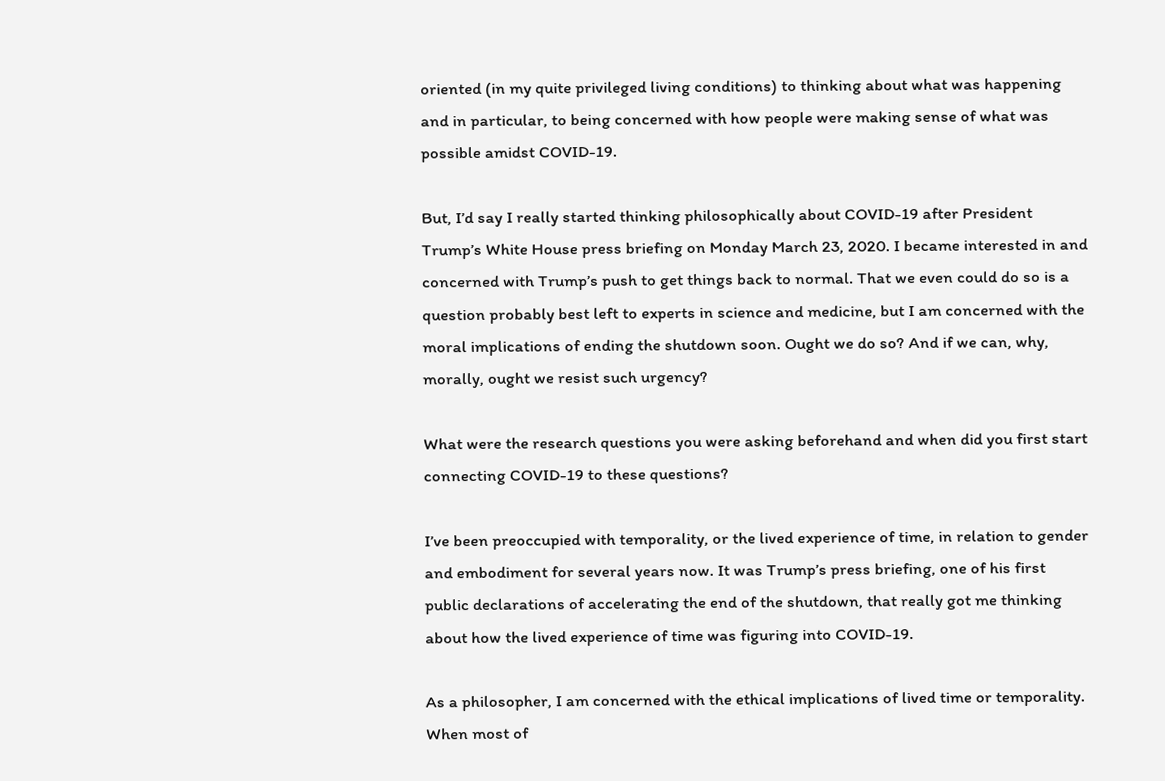oriented (in my quite privileged living conditions) to thinking about what was happening and in particular, to being concerned with how people were making sense of what was possible amidst COVID-19.

But, I’d say I really started thinking philosophically about COVID-19 after President Trump’s White House press briefing on Monday March 23, 2020. I became interested in and concerned with Trump’s push to get things back to normal. That we even could do so is a question probably best left to experts in science and medicine, but I am concerned with the moral implications of ending the shutdown soon. Ought we do so? And if we can, why, morally, ought we resist such urgency?

What were the research questions you were asking beforehand and when did you first start connecting COVID-19 to these questions?

I’ve been preoccupied with temporality, or the lived experience of time, in relation to gender and embodiment for several years now. It was Trump’s press briefing, one of his first public declarations of accelerating the end of the shutdown, that really got me thinking about how the lived experience of time was figuring into COVID-19.

As a philosopher, I am concerned with the ethical implications of lived time or temporality. When most of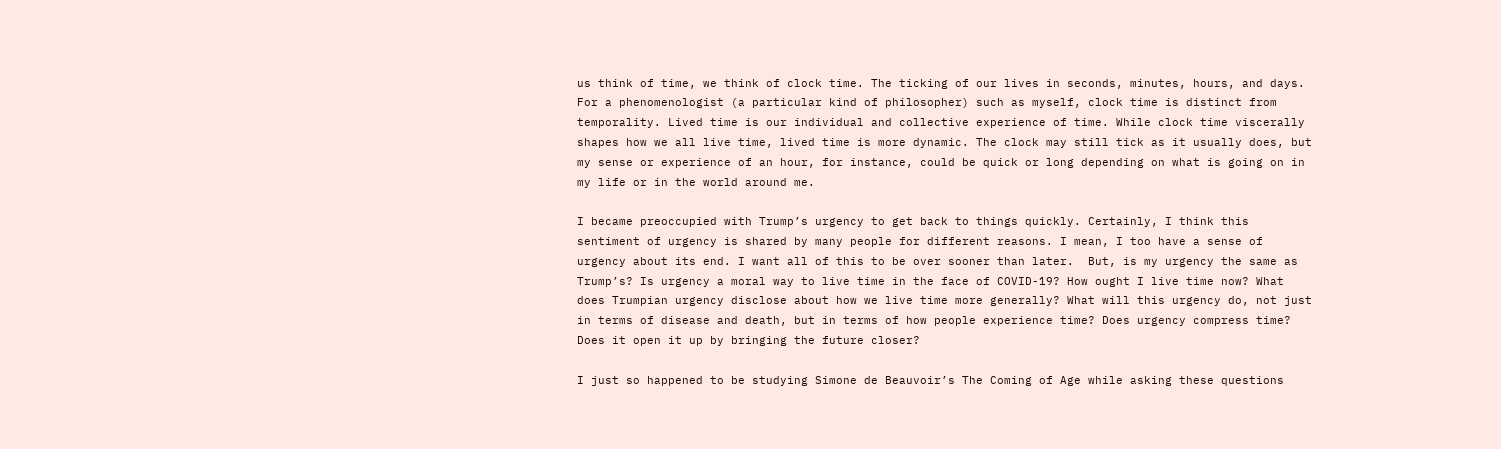us think of time, we think of clock time. The ticking of our lives in seconds, minutes, hours, and days. For a phenomenologist (a particular kind of philosopher) such as myself, clock time is distinct from temporality. Lived time is our individual and collective experience of time. While clock time viscerally shapes how we all live time, lived time is more dynamic. The clock may still tick as it usually does, but my sense or experience of an hour, for instance, could be quick or long depending on what is going on in my life or in the world around me.

I became preoccupied with Trump’s urgency to get back to things quickly. Certainly, I think this sentiment of urgency is shared by many people for different reasons. I mean, I too have a sense of urgency about its end. I want all of this to be over sooner than later.  But, is my urgency the same as Trump’s? Is urgency a moral way to live time in the face of COVID-19? How ought I live time now? What does Trumpian urgency disclose about how we live time more generally? What will this urgency do, not just in terms of disease and death, but in terms of how people experience time? Does urgency compress time? Does it open it up by bringing the future closer?

I just so happened to be studying Simone de Beauvoir’s The Coming of Age while asking these questions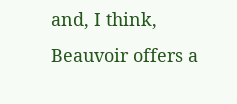and, I think, Beauvoir offers a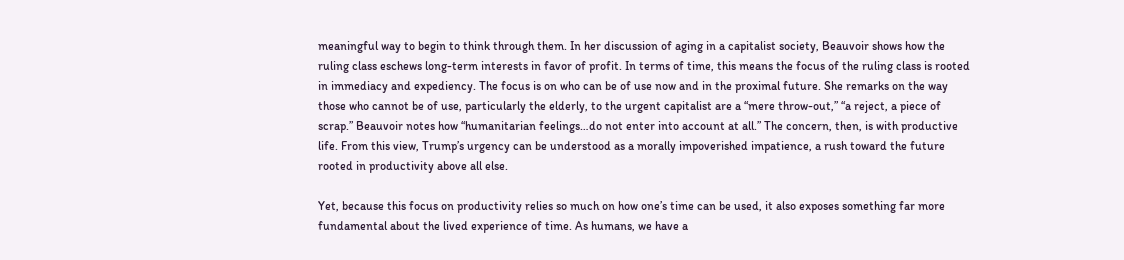meaningful way to begin to think through them. In her discussion of aging in a capitalist society, Beauvoir shows how the ruling class eschews long-term interests in favor of profit. In terms of time, this means the focus of the ruling class is rooted in immediacy and expediency. The focus is on who can be of use now and in the proximal future. She remarks on the way those who cannot be of use, particularly the elderly, to the urgent capitalist are a “mere throw-out,” “a reject, a piece of scrap.” Beauvoir notes how “humanitarian feelings…do not enter into account at all.” The concern, then, is with productive life. From this view, Trump’s urgency can be understood as a morally impoverished impatience, a rush toward the future rooted in productivity above all else.

Yet, because this focus on productivity relies so much on how one’s time can be used, it also exposes something far more fundamental about the lived experience of time. As humans, we have a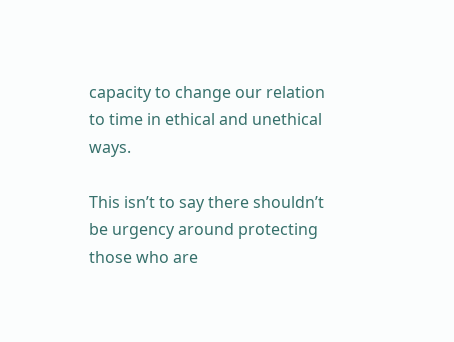capacity to change our relation to time in ethical and unethical ways.

This isn’t to say there shouldn’t be urgency around protecting those who are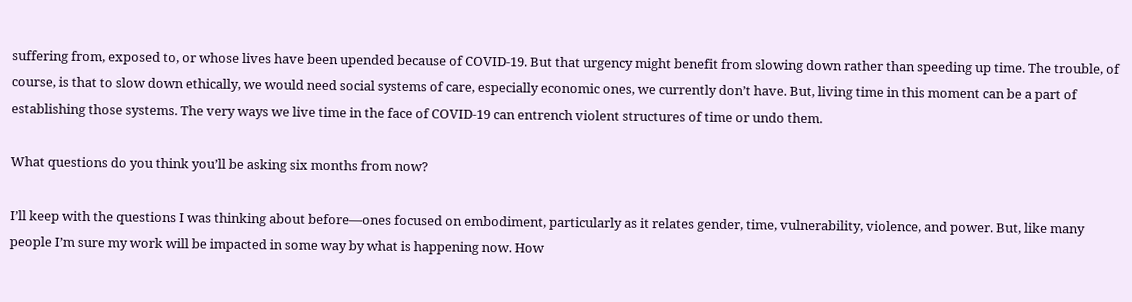suffering from, exposed to, or whose lives have been upended because of COVID-19. But that urgency might benefit from slowing down rather than speeding up time. The trouble, of course, is that to slow down ethically, we would need social systems of care, especially economic ones, we currently don’t have. But, living time in this moment can be a part of establishing those systems. The very ways we live time in the face of COVID-19 can entrench violent structures of time or undo them.

What questions do you think you’ll be asking six months from now?

I’ll keep with the questions I was thinking about before—ones focused on embodiment, particularly as it relates gender, time, vulnerability, violence, and power. But, like many people I’m sure my work will be impacted in some way by what is happening now. How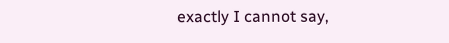exactly I cannot say,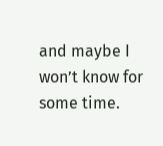and maybe I won’t know for some time.